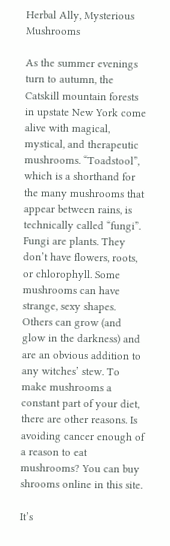Herbal Ally, Mysterious Mushrooms

As the summer evenings turn to autumn, the Catskill mountain forests in upstate New York come alive with magical, mystical, and therapeutic mushrooms. “Toadstool”, which is a shorthand for the many mushrooms that appear between rains, is technically called “fungi”. Fungi are plants. They don’t have flowers, roots, or chlorophyll. Some mushrooms can have strange, sexy shapes. Others can grow (and glow in the darkness) and are an obvious addition to any witches’ stew. To make mushrooms a constant part of your diet, there are other reasons. Is avoiding cancer enough of a reason to eat mushrooms? You can buy shrooms online in this site.

It’s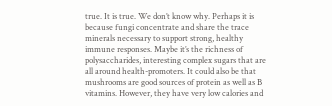true. It is true. We don’t know why. Perhaps it is because fungi concentrate and share the trace minerals necessary to support strong, healthy immune responses. Maybe it’s the richness of polysaccharides, interesting complex sugars that are all around health-promoters. It could also be that mushrooms are good sources of protein as well as B vitamins. However, they have very low calories and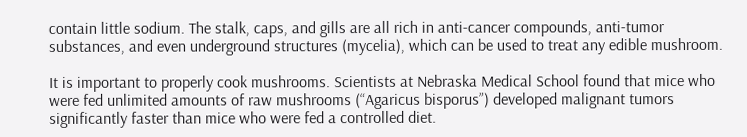contain little sodium. The stalk, caps, and gills are all rich in anti-cancer compounds, anti-tumor substances, and even underground structures (mycelia), which can be used to treat any edible mushroom.

It is important to properly cook mushrooms. Scientists at Nebraska Medical School found that mice who were fed unlimited amounts of raw mushrooms (“Agaricus bisporus”) developed malignant tumors significantly faster than mice who were fed a controlled diet.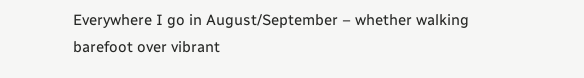Everywhere I go in August/September – whether walking barefoot over vibrant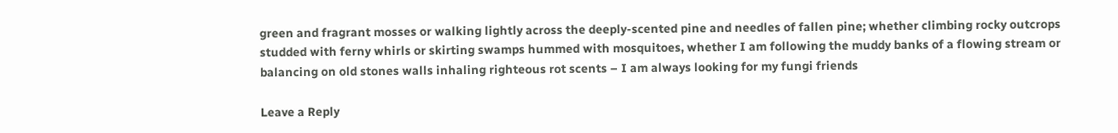green and fragrant mosses or walking lightly across the deeply-scented pine and needles of fallen pine; whether climbing rocky outcrops studded with ferny whirls or skirting swamps hummed with mosquitoes, whether I am following the muddy banks of a flowing stream or balancing on old stones walls inhaling righteous rot scents – I am always looking for my fungi friends

Leave a Reply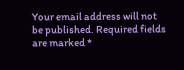Your email address will not be published. Required fields are marked *